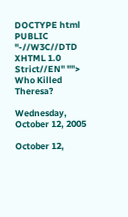DOCTYPE html PUBLIC "-//W3C//DTD XHTML 1.0 Strict//EN" ""> Who Killed Theresa?

Wednesday, October 12, 2005

October 12,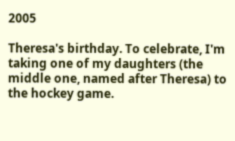2005

Theresa's birthday. To celebrate, I'm taking one of my daughters (the middle one, named after Theresa) to the hockey game.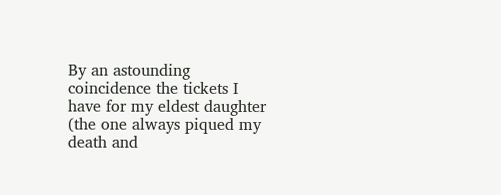By an astounding coincidence the tickets I have for my eldest daughter (the one always piqued my death and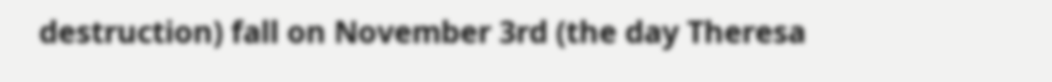destruction) fall on November 3rd (the day Theresa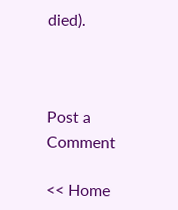died).



Post a Comment

<< Home